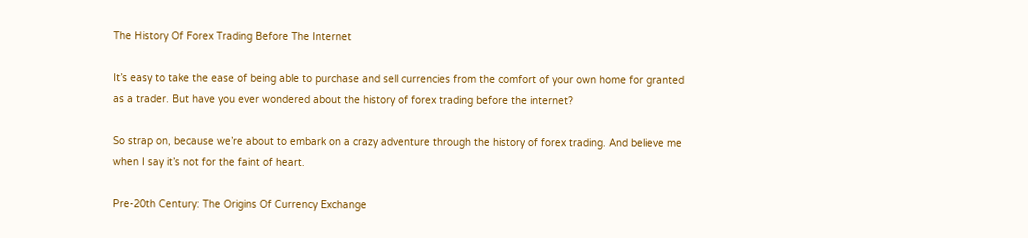The History Of Forex Trading Before The Internet

It’s easy to take the ease of being able to purchase and sell currencies from the comfort of your own home for granted as a trader. But have you ever wondered about the history of forex trading before the internet?

So strap on, because we’re about to embark on a crazy adventure through the history of forex trading. And believe me when I say it’s not for the faint of heart.

Pre-20th Century: The Origins Of Currency Exchange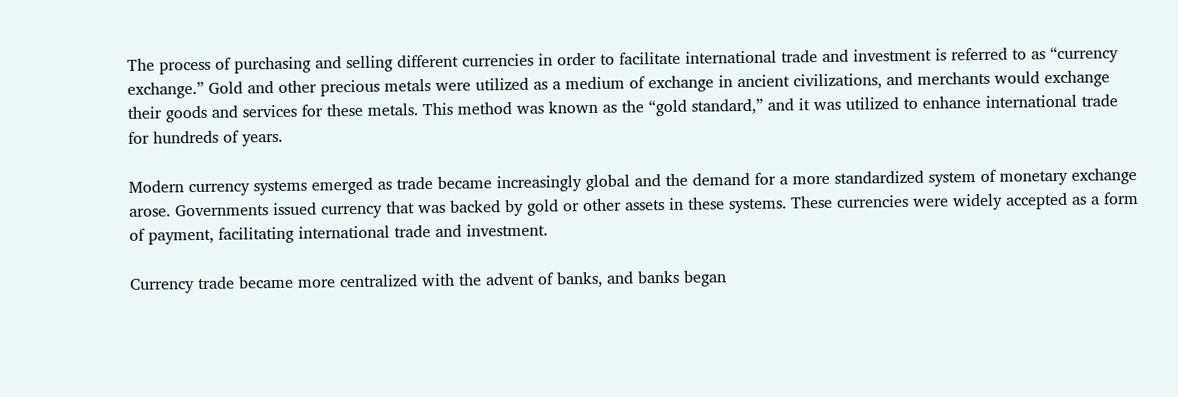The process of purchasing and selling different currencies in order to facilitate international trade and investment is referred to as “currency exchange.” Gold and other precious metals were utilized as a medium of exchange in ancient civilizations, and merchants would exchange their goods and services for these metals. This method was known as the “gold standard,” and it was utilized to enhance international trade for hundreds of years.

Modern currency systems emerged as trade became increasingly global and the demand for a more standardized system of monetary exchange arose. Governments issued currency that was backed by gold or other assets in these systems. These currencies were widely accepted as a form of payment, facilitating international trade and investment.

Currency trade became more centralized with the advent of banks, and banks began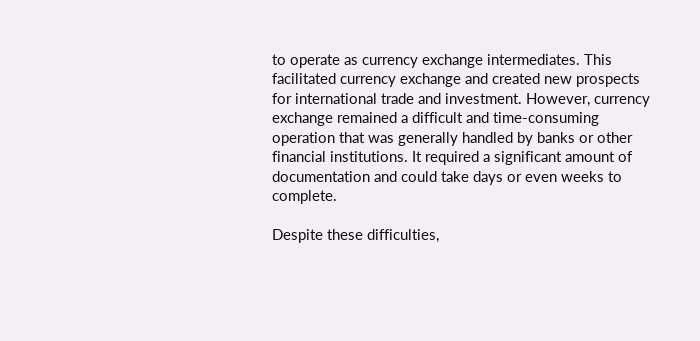to operate as currency exchange intermediates. This facilitated currency exchange and created new prospects for international trade and investment. However, currency exchange remained a difficult and time-consuming operation that was generally handled by banks or other financial institutions. It required a significant amount of documentation and could take days or even weeks to complete.

Despite these difficulties,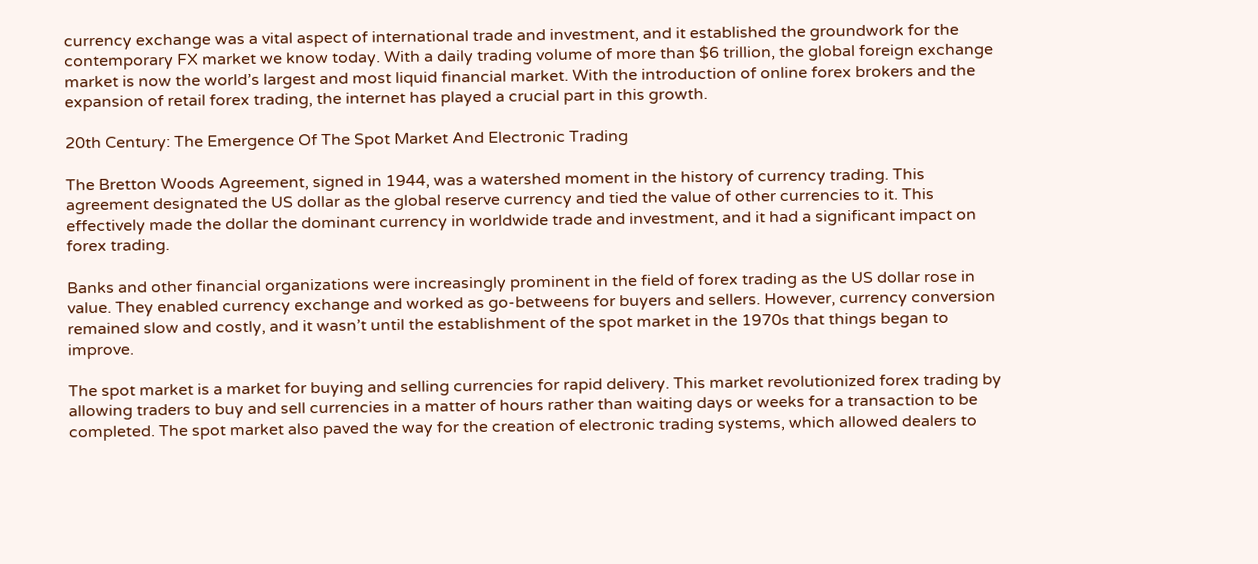currency exchange was a vital aspect of international trade and investment, and it established the groundwork for the contemporary FX market we know today. With a daily trading volume of more than $6 trillion, the global foreign exchange market is now the world’s largest and most liquid financial market. With the introduction of online forex brokers and the expansion of retail forex trading, the internet has played a crucial part in this growth.

20th Century: The Emergence Of The Spot Market And Electronic Trading

The Bretton Woods Agreement, signed in 1944, was a watershed moment in the history of currency trading. This agreement designated the US dollar as the global reserve currency and tied the value of other currencies to it. This effectively made the dollar the dominant currency in worldwide trade and investment, and it had a significant impact on forex trading.

Banks and other financial organizations were increasingly prominent in the field of forex trading as the US dollar rose in value. They enabled currency exchange and worked as go-betweens for buyers and sellers. However, currency conversion remained slow and costly, and it wasn’t until the establishment of the spot market in the 1970s that things began to improve.

The spot market is a market for buying and selling currencies for rapid delivery. This market revolutionized forex trading by allowing traders to buy and sell currencies in a matter of hours rather than waiting days or weeks for a transaction to be completed. The spot market also paved the way for the creation of electronic trading systems, which allowed dealers to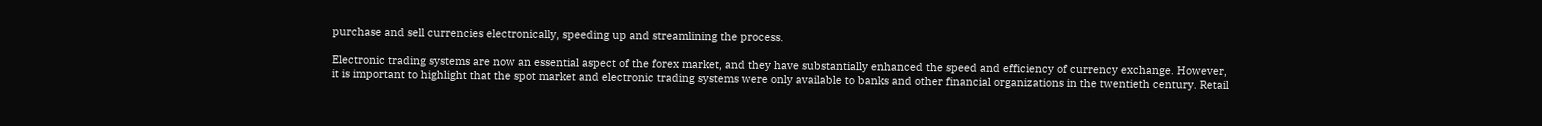purchase and sell currencies electronically, speeding up and streamlining the process.

Electronic trading systems are now an essential aspect of the forex market, and they have substantially enhanced the speed and efficiency of currency exchange. However, it is important to highlight that the spot market and electronic trading systems were only available to banks and other financial organizations in the twentieth century. Retail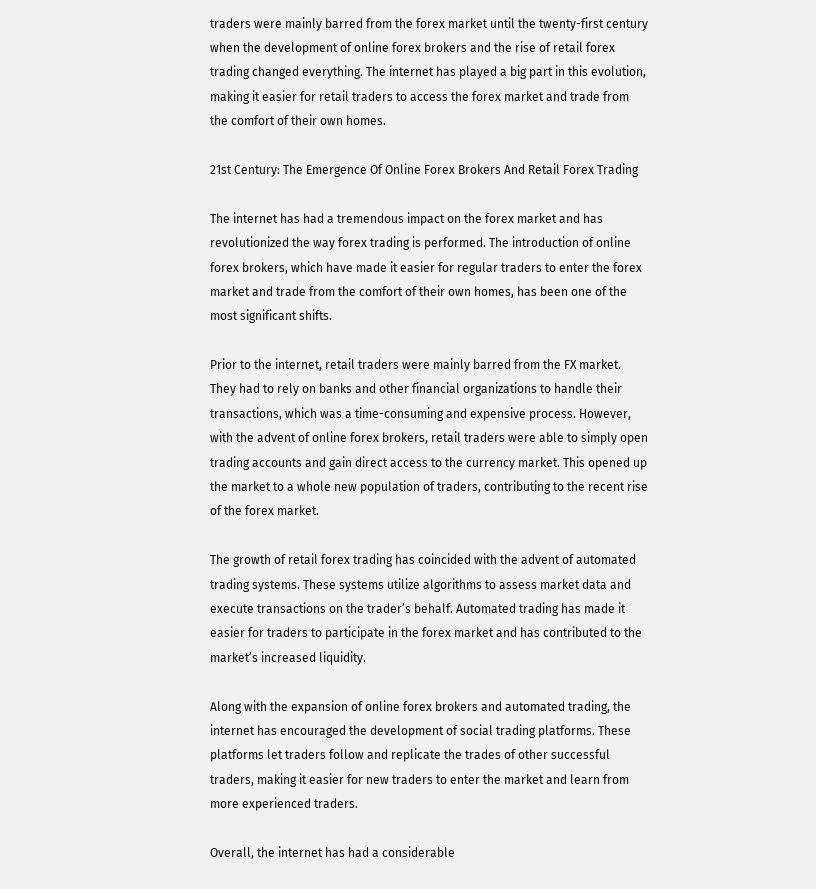traders were mainly barred from the forex market until the twenty-first century when the development of online forex brokers and the rise of retail forex trading changed everything. The internet has played a big part in this evolution, making it easier for retail traders to access the forex market and trade from the comfort of their own homes.

21st Century: The Emergence Of Online Forex Brokers And Retail Forex Trading

The internet has had a tremendous impact on the forex market and has revolutionized the way forex trading is performed. The introduction of online forex brokers, which have made it easier for regular traders to enter the forex market and trade from the comfort of their own homes, has been one of the most significant shifts.

Prior to the internet, retail traders were mainly barred from the FX market. They had to rely on banks and other financial organizations to handle their transactions, which was a time-consuming and expensive process. However, with the advent of online forex brokers, retail traders were able to simply open trading accounts and gain direct access to the currency market. This opened up the market to a whole new population of traders, contributing to the recent rise of the forex market.

The growth of retail forex trading has coincided with the advent of automated trading systems. These systems utilize algorithms to assess market data and execute transactions on the trader’s behalf. Automated trading has made it easier for traders to participate in the forex market and has contributed to the market’s increased liquidity.

Along with the expansion of online forex brokers and automated trading, the internet has encouraged the development of social trading platforms. These platforms let traders follow and replicate the trades of other successful traders, making it easier for new traders to enter the market and learn from more experienced traders.

Overall, the internet has had a considerable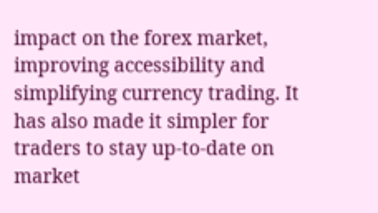impact on the forex market, improving accessibility and simplifying currency trading. It has also made it simpler for traders to stay up-to-date on market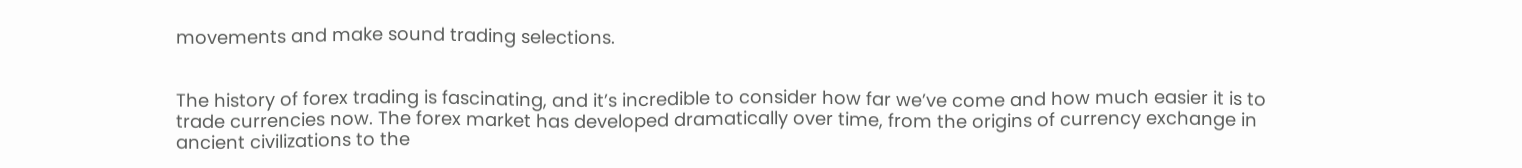movements and make sound trading selections.


The history of forex trading is fascinating, and it’s incredible to consider how far we’ve come and how much easier it is to trade currencies now. The forex market has developed dramatically over time, from the origins of currency exchange in ancient civilizations to the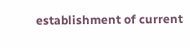establishment of current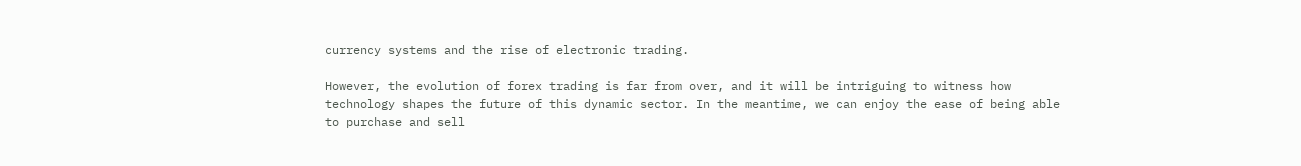currency systems and the rise of electronic trading.

However, the evolution of forex trading is far from over, and it will be intriguing to witness how technology shapes the future of this dynamic sector. In the meantime, we can enjoy the ease of being able to purchase and sell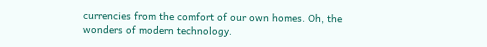currencies from the comfort of our own homes. Oh, the wonders of modern technology.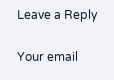Leave a Reply

Your email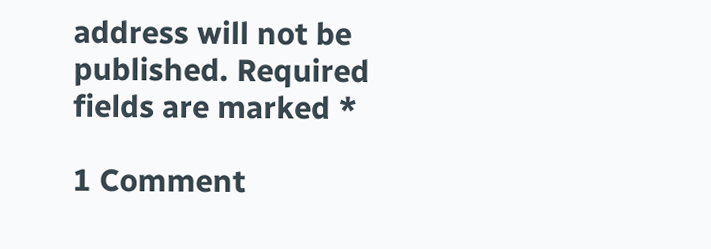address will not be published. Required fields are marked *

1 Comment